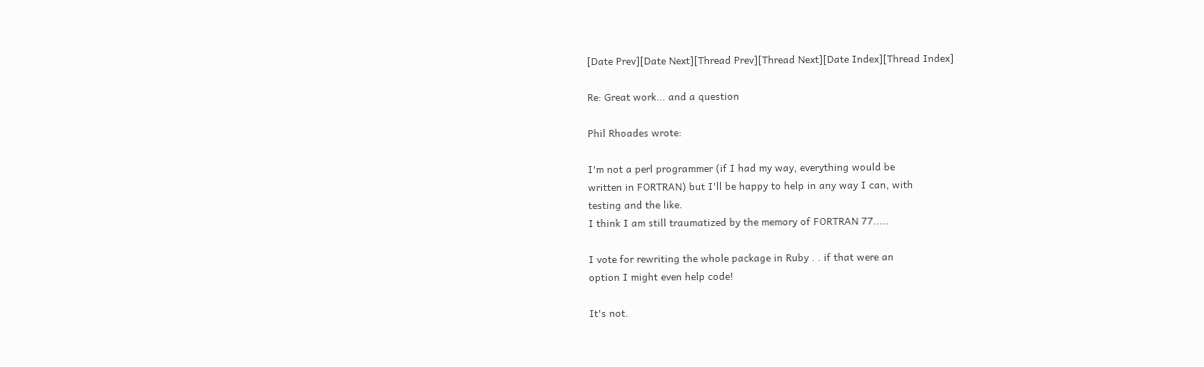[Date Prev][Date Next][Thread Prev][Thread Next][Date Index][Thread Index]

Re: Great work... and a question

Phil Rhoades wrote:

I'm not a perl programmer (if I had my way, everything would be
written in FORTRAN) but I'll be happy to help in any way I can, with
testing and the like.
I think I am still traumatized by the memory of FORTRAN 77.....

I vote for rewriting the whole package in Ruby . . if that were an
option I might even help code!

It's not.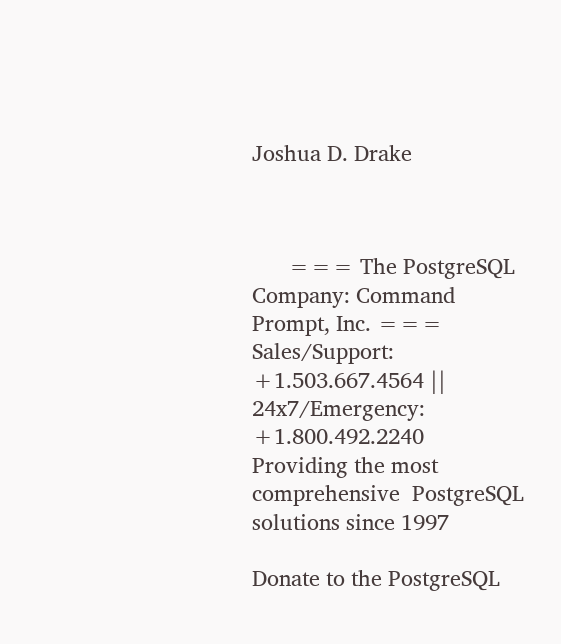Joshua D. Drake



      === The PostgreSQL Company: Command Prompt, Inc. ===
Sales/Support: +1.503.667.4564 || 24x7/Emergency: +1.800.492.2240
Providing the most comprehensive  PostgreSQL solutions since 1997

Donate to the PostgreSQL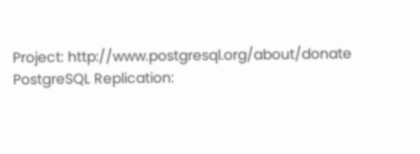Project: http://www.postgresql.org/about/donate
PostgreSQL Replication: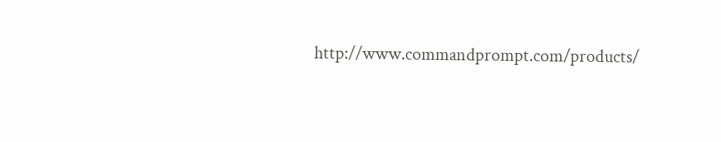http://www.commandprompt.com/products/